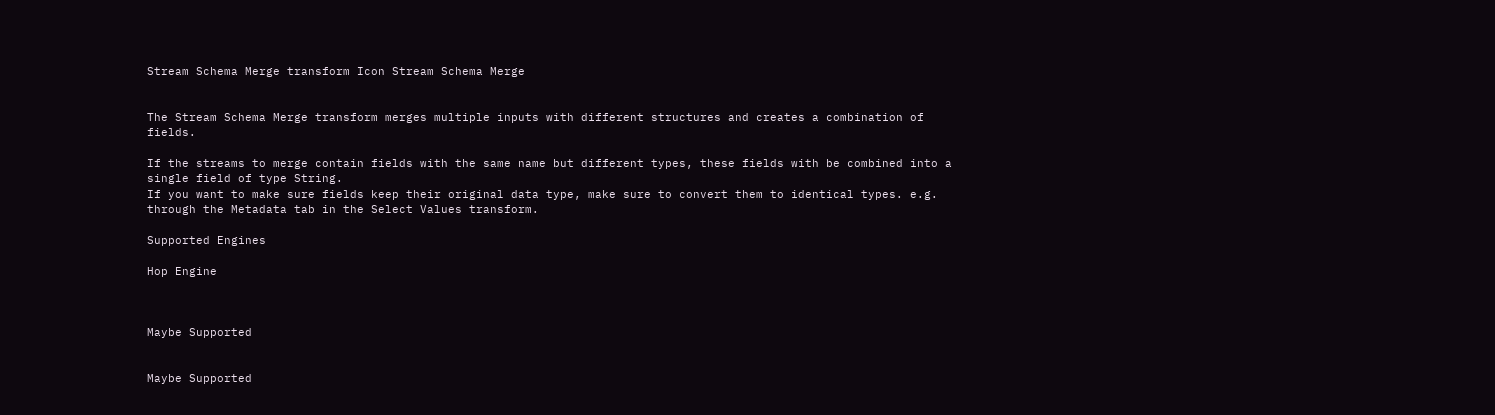Stream Schema Merge transform Icon Stream Schema Merge


The Stream Schema Merge transform merges multiple inputs with different structures and creates a combination of fields.

If the streams to merge contain fields with the same name but different types, these fields with be combined into a single field of type String.
If you want to make sure fields keep their original data type, make sure to convert them to identical types. e.g. through the Metadata tab in the Select Values transform.

Supported Engines

Hop Engine



Maybe Supported


Maybe Supported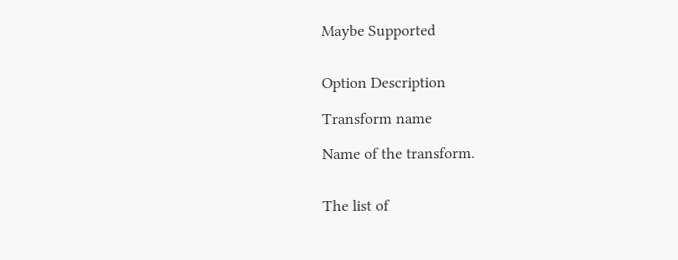Maybe Supported


Option Description

Transform name

Name of the transform.


The list of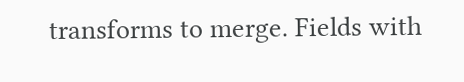transforms to merge. Fields with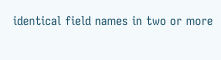identical field names in two or more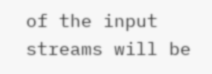of the input streams will be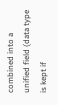combined into a unified field (data type is kept if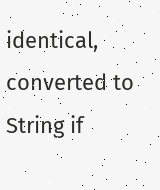identical, converted to String if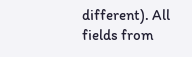different). All fields from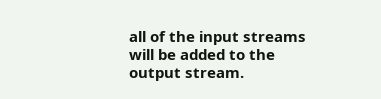all of the input streams will be added to the output stream.